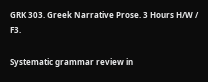GRK 303. Greek Narrative Prose. 3 Hours H/W / F3.

Systematic grammar review in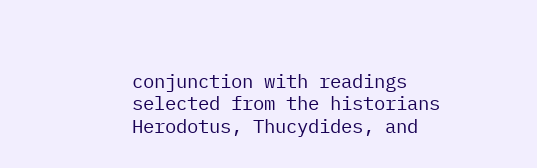conjunction with readings selected from the historians Herodotus, Thucydides, and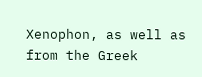Xenophon, as well as from the Greek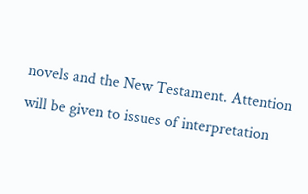novels and the New Testament. Attention will be given to issues of interpretation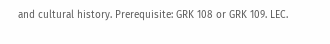and cultural history. Prerequisite: GRK 108 or GRK 109. LEC.